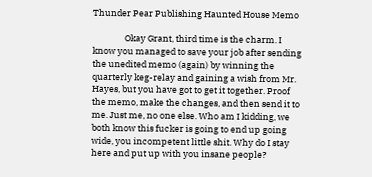Thunder Pear Publishing Haunted House Memo

                Okay Grant, third time is the charm. I know you managed to save your job after sending the unedited memo (again) by winning the quarterly keg-relay and gaining a wish from Mr. Hayes, but you have got to get it together. Proof the memo, make the changes, and then send it to me. Just me, no one else. Who am I kidding, we both know this fucker is going to end up going wide, you incompetent little shit. Why do I stay here and put up with you insane people?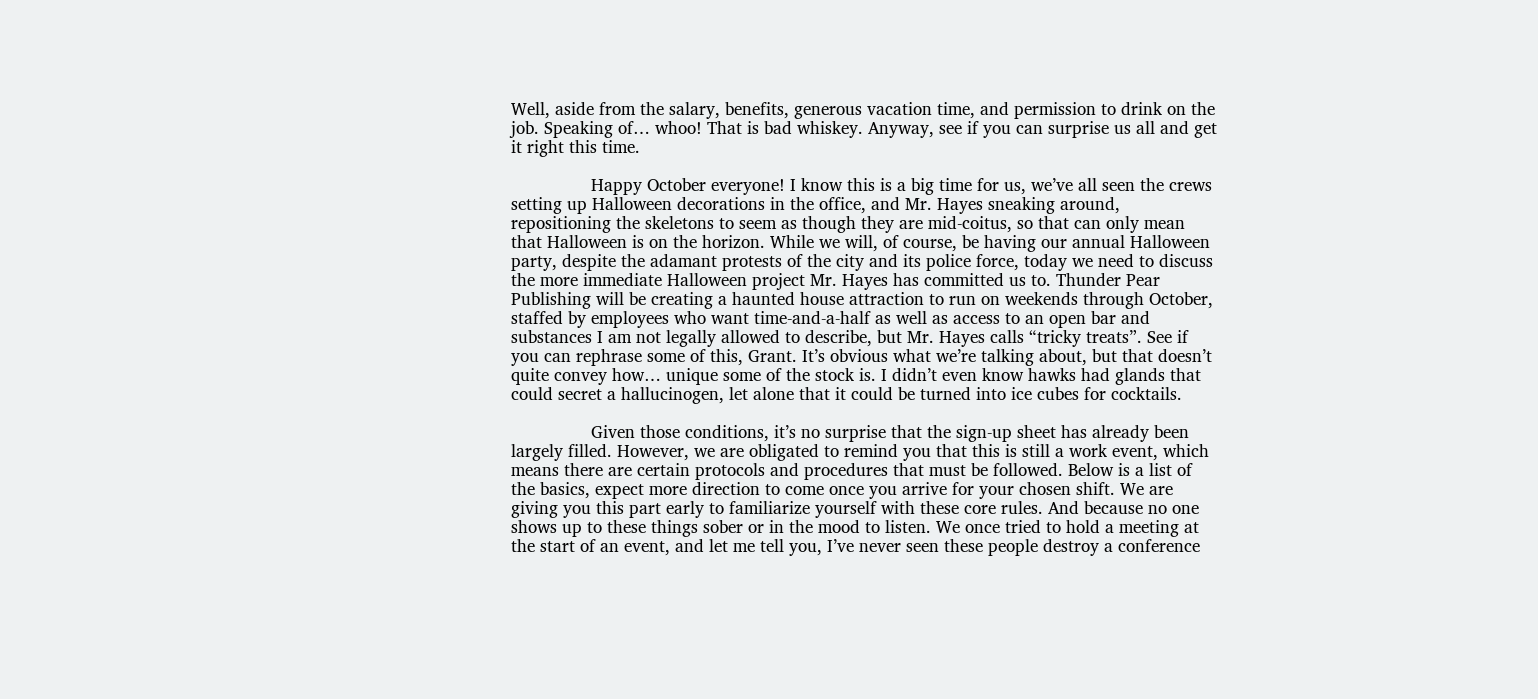Well, aside from the salary, benefits, generous vacation time, and permission to drink on the job. Speaking of… whoo! That is bad whiskey. Anyway, see if you can surprise us all and get it right this time.

                Happy October everyone! I know this is a big time for us, we’ve all seen the crews setting up Halloween decorations in the office, and Mr. Hayes sneaking around, repositioning the skeletons to seem as though they are mid-coitus, so that can only mean that Halloween is on the horizon. While we will, of course, be having our annual Halloween party, despite the adamant protests of the city and its police force, today we need to discuss the more immediate Halloween project Mr. Hayes has committed us to. Thunder Pear Publishing will be creating a haunted house attraction to run on weekends through October, staffed by employees who want time-and-a-half as well as access to an open bar and substances I am not legally allowed to describe, but Mr. Hayes calls “tricky treats”. See if you can rephrase some of this, Grant. It’s obvious what we’re talking about, but that doesn’t quite convey how… unique some of the stock is. I didn’t even know hawks had glands that could secret a hallucinogen, let alone that it could be turned into ice cubes for cocktails.

                Given those conditions, it’s no surprise that the sign-up sheet has already been largely filled. However, we are obligated to remind you that this is still a work event, which means there are certain protocols and procedures that must be followed. Below is a list of the basics, expect more direction to come once you arrive for your chosen shift. We are giving you this part early to familiarize yourself with these core rules. And because no one shows up to these things sober or in the mood to listen. We once tried to hold a meeting at the start of an event, and let me tell you, I’ve never seen these people destroy a conference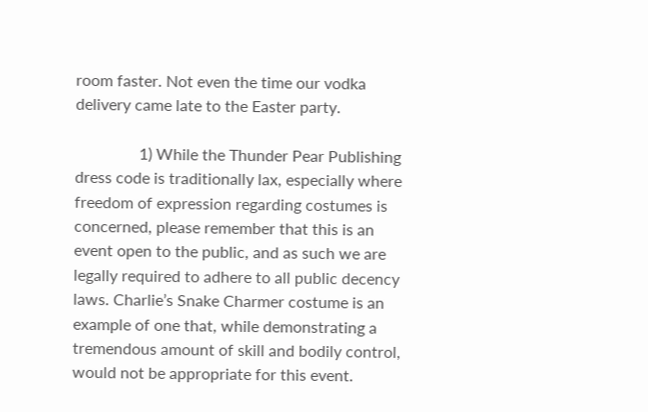room faster. Not even the time our vodka delivery came late to the Easter party.

                1) While the Thunder Pear Publishing dress code is traditionally lax, especially where freedom of expression regarding costumes is concerned, please remember that this is an event open to the public, and as such we are legally required to adhere to all public decency laws. Charlie’s Snake Charmer costume is an example of one that, while demonstrating a tremendous amount of skill and bodily control, would not be appropriate for this event.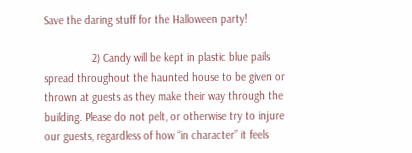Save the daring stuff for the Halloween party!

                2) Candy will be kept in plastic blue pails spread throughout the haunted house to be given or thrown at guests as they make their way through the building. Please do not pelt, or otherwise try to injure our guests, regardless of how “in character” it feels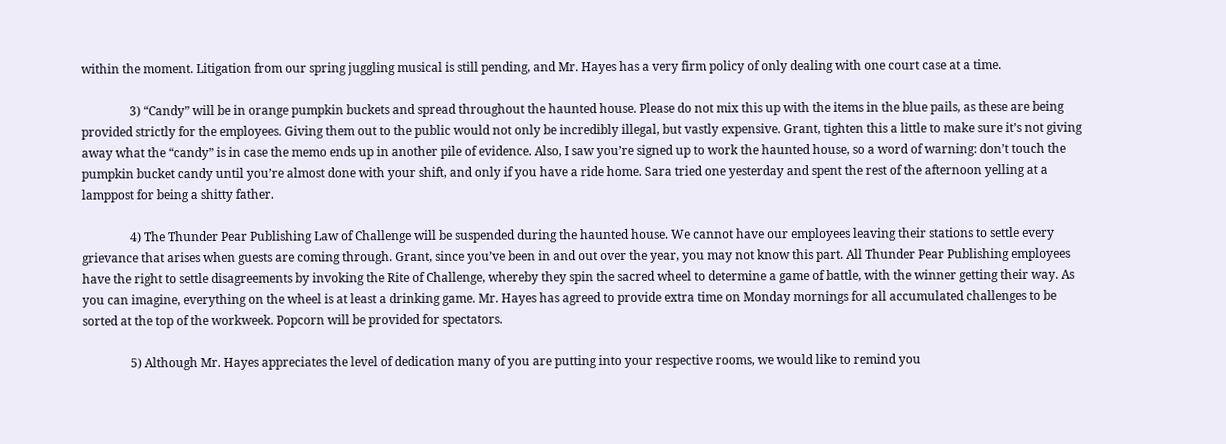within the moment. Litigation from our spring juggling musical is still pending, and Mr. Hayes has a very firm policy of only dealing with one court case at a time.

                3) “Candy” will be in orange pumpkin buckets and spread throughout the haunted house. Please do not mix this up with the items in the blue pails, as these are being provided strictly for the employees. Giving them out to the public would not only be incredibly illegal, but vastly expensive. Grant, tighten this a little to make sure it’s not giving away what the “candy” is in case the memo ends up in another pile of evidence. Also, I saw you’re signed up to work the haunted house, so a word of warning: don’t touch the pumpkin bucket candy until you’re almost done with your shift, and only if you have a ride home. Sara tried one yesterday and spent the rest of the afternoon yelling at a lamppost for being a shitty father.

                4) The Thunder Pear Publishing Law of Challenge will be suspended during the haunted house. We cannot have our employees leaving their stations to settle every grievance that arises when guests are coming through. Grant, since you’ve been in and out over the year, you may not know this part. All Thunder Pear Publishing employees have the right to settle disagreements by invoking the Rite of Challenge, whereby they spin the sacred wheel to determine a game of battle, with the winner getting their way. As you can imagine, everything on the wheel is at least a drinking game. Mr. Hayes has agreed to provide extra time on Monday mornings for all accumulated challenges to be sorted at the top of the workweek. Popcorn will be provided for spectators.

                5) Although Mr. Hayes appreciates the level of dedication many of you are putting into your respective rooms, we would like to remind you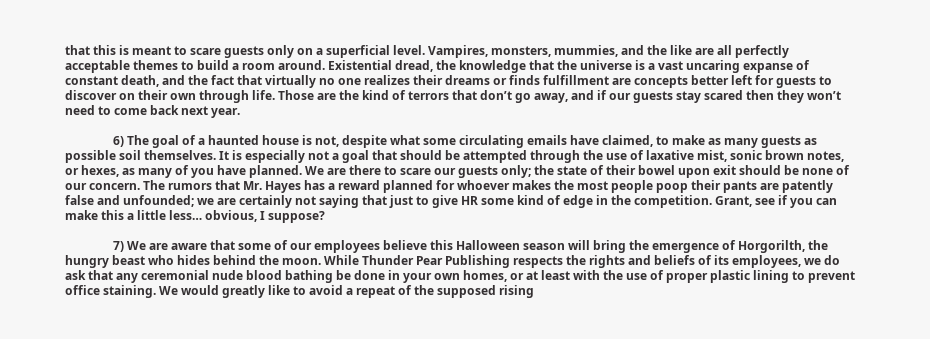that this is meant to scare guests only on a superficial level. Vampires, monsters, mummies, and the like are all perfectly acceptable themes to build a room around. Existential dread, the knowledge that the universe is a vast uncaring expanse of constant death, and the fact that virtually no one realizes their dreams or finds fulfillment are concepts better left for guests to discover on their own through life. Those are the kind of terrors that don’t go away, and if our guests stay scared then they won’t need to come back next year.

                6) The goal of a haunted house is not, despite what some circulating emails have claimed, to make as many guests as possible soil themselves. It is especially not a goal that should be attempted through the use of laxative mist, sonic brown notes, or hexes, as many of you have planned. We are there to scare our guests only; the state of their bowel upon exit should be none of our concern. The rumors that Mr. Hayes has a reward planned for whoever makes the most people poop their pants are patently false and unfounded; we are certainly not saying that just to give HR some kind of edge in the competition. Grant, see if you can make this a little less… obvious, I suppose?

                7) We are aware that some of our employees believe this Halloween season will bring the emergence of Horgorilth, the hungry beast who hides behind the moon. While Thunder Pear Publishing respects the rights and beliefs of its employees, we do ask that any ceremonial nude blood bathing be done in your own homes, or at least with the use of proper plastic lining to prevent office staining. We would greatly like to avoid a repeat of the supposed rising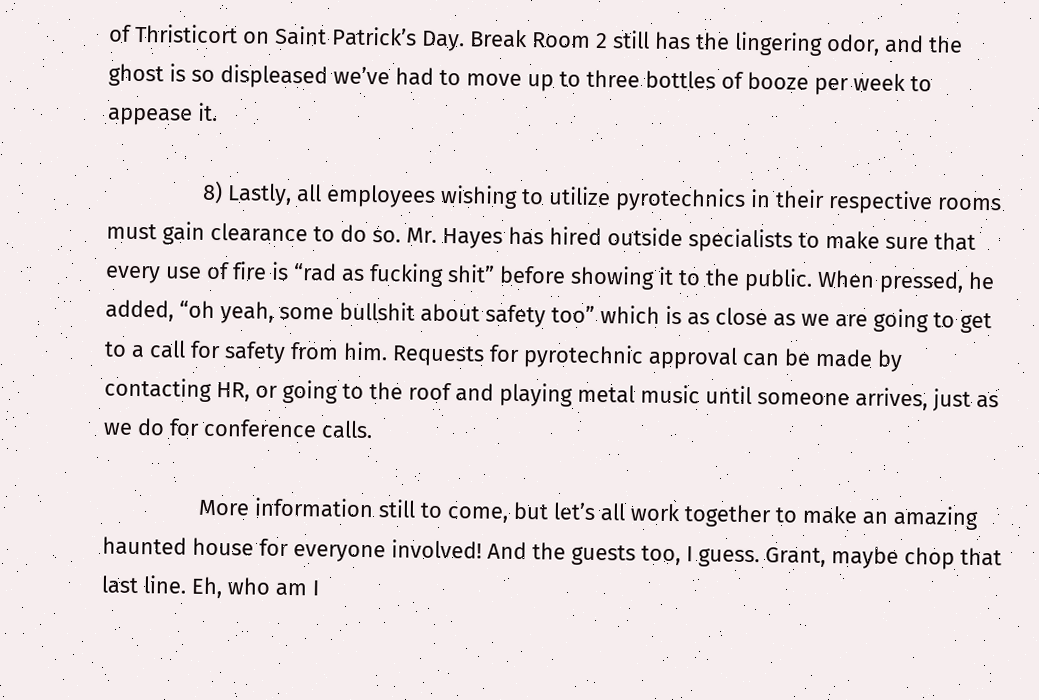of Thristicort on Saint Patrick’s Day. Break Room 2 still has the lingering odor, and the ghost is so displeased we’ve had to move up to three bottles of booze per week to appease it.

                8) Lastly, all employees wishing to utilize pyrotechnics in their respective rooms must gain clearance to do so. Mr. Hayes has hired outside specialists to make sure that every use of fire is “rad as fucking shit” before showing it to the public. When pressed, he added, “oh yeah, some bullshit about safety too” which is as close as we are going to get to a call for safety from him. Requests for pyrotechnic approval can be made by contacting HR, or going to the roof and playing metal music until someone arrives, just as we do for conference calls.

                More information still to come, but let’s all work together to make an amazing haunted house for everyone involved! And the guests too, I guess. Grant, maybe chop that last line. Eh, who am I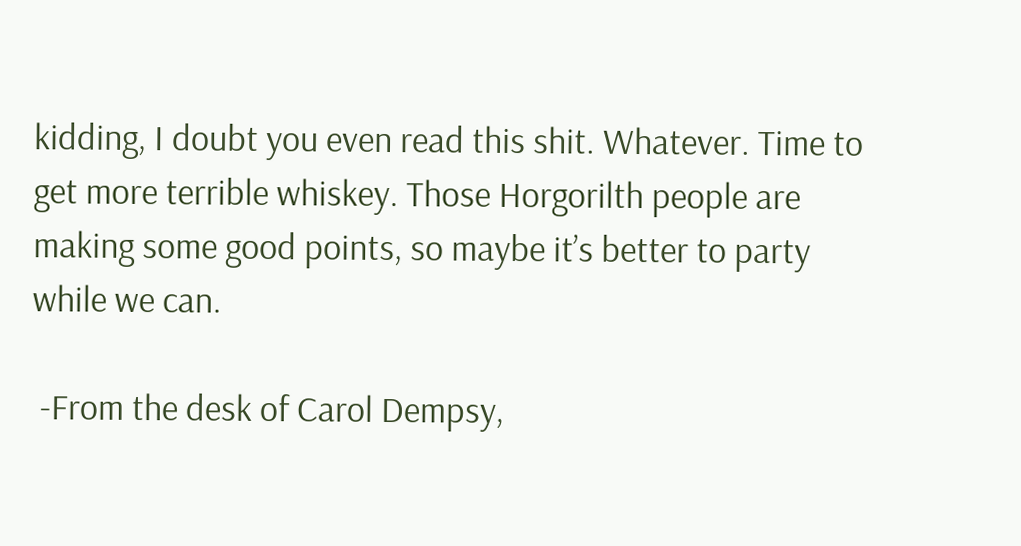kidding, I doubt you even read this shit. Whatever. Time to get more terrible whiskey. Those Horgorilth people are making some good points, so maybe it’s better to party while we can.

 -From the desk of Carol Dempsy,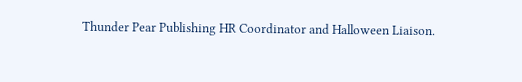Thunder Pear Publishing HR Coordinator and Halloween Liaison.